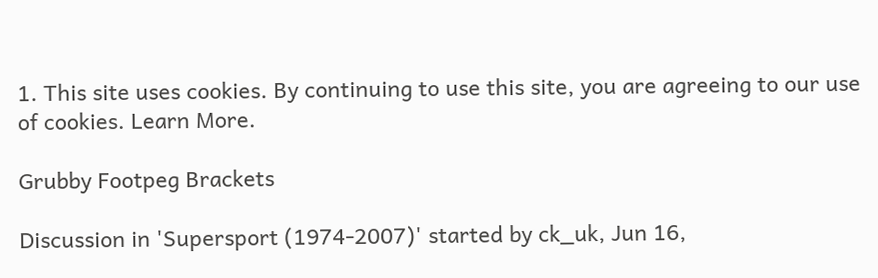1. This site uses cookies. By continuing to use this site, you are agreeing to our use of cookies. Learn More.

Grubby Footpeg Brackets

Discussion in 'Supersport (1974-2007)' started by ck_uk, Jun 16,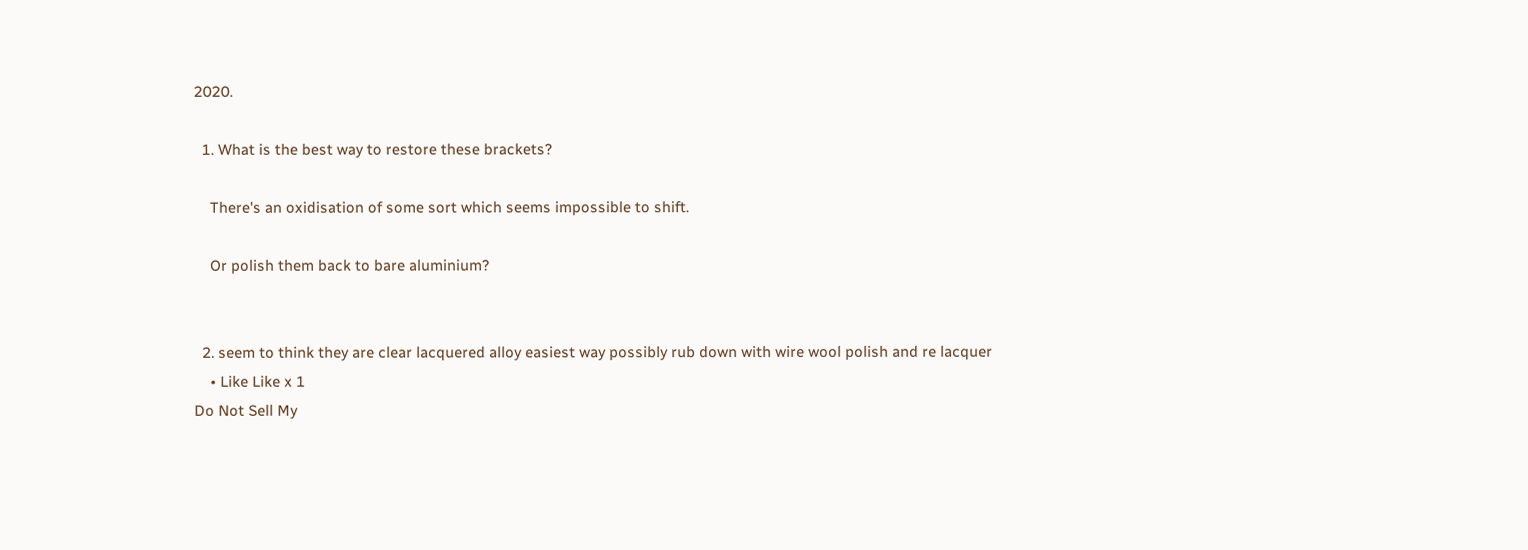2020.

  1. What is the best way to restore these brackets?

    There's an oxidisation of some sort which seems impossible to shift.

    Or polish them back to bare aluminium?


  2. seem to think they are clear lacquered alloy easiest way possibly rub down with wire wool polish and re lacquer
    • Like Like x 1
Do Not Sell My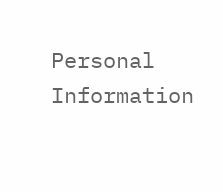Personal Information